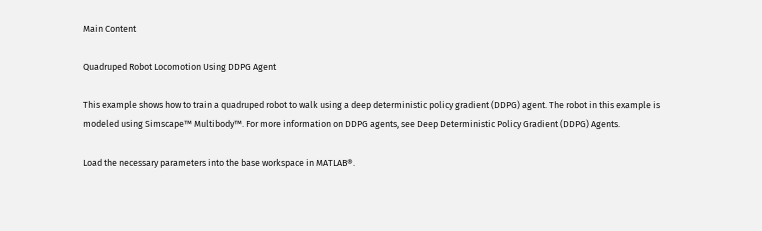Main Content

Quadruped Robot Locomotion Using DDPG Agent

This example shows how to train a quadruped robot to walk using a deep deterministic policy gradient (DDPG) agent. The robot in this example is modeled using Simscape™ Multibody™. For more information on DDPG agents, see Deep Deterministic Policy Gradient (DDPG) Agents.

Load the necessary parameters into the base workspace in MATLAB®.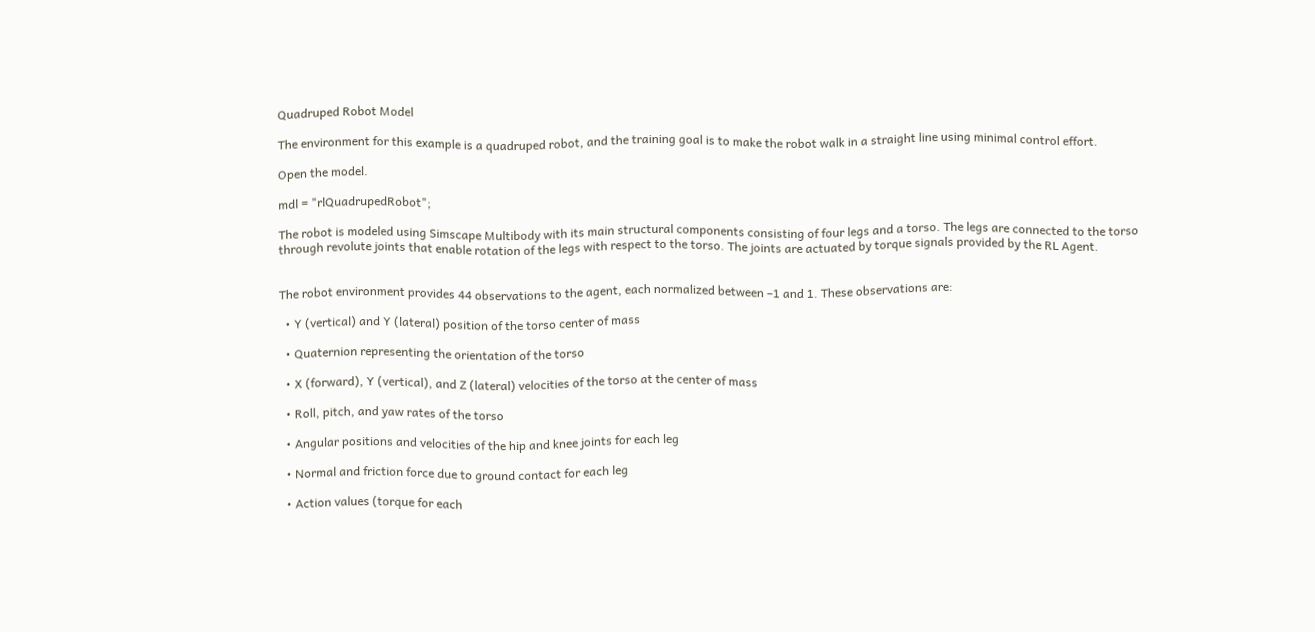Quadruped Robot Model

The environment for this example is a quadruped robot, and the training goal is to make the robot walk in a straight line using minimal control effort.

Open the model.

mdl = "rlQuadrupedRobot";

The robot is modeled using Simscape Multibody with its main structural components consisting of four legs and a torso. The legs are connected to the torso through revolute joints that enable rotation of the legs with respect to the torso. The joints are actuated by torque signals provided by the RL Agent.


The robot environment provides 44 observations to the agent, each normalized between –1 and 1. These observations are:

  • Y (vertical) and Y (lateral) position of the torso center of mass

  • Quaternion representing the orientation of the torso

  • X (forward), Y (vertical), and Z (lateral) velocities of the torso at the center of mass

  • Roll, pitch, and yaw rates of the torso

  • Angular positions and velocities of the hip and knee joints for each leg

  • Normal and friction force due to ground contact for each leg

  • Action values (torque for each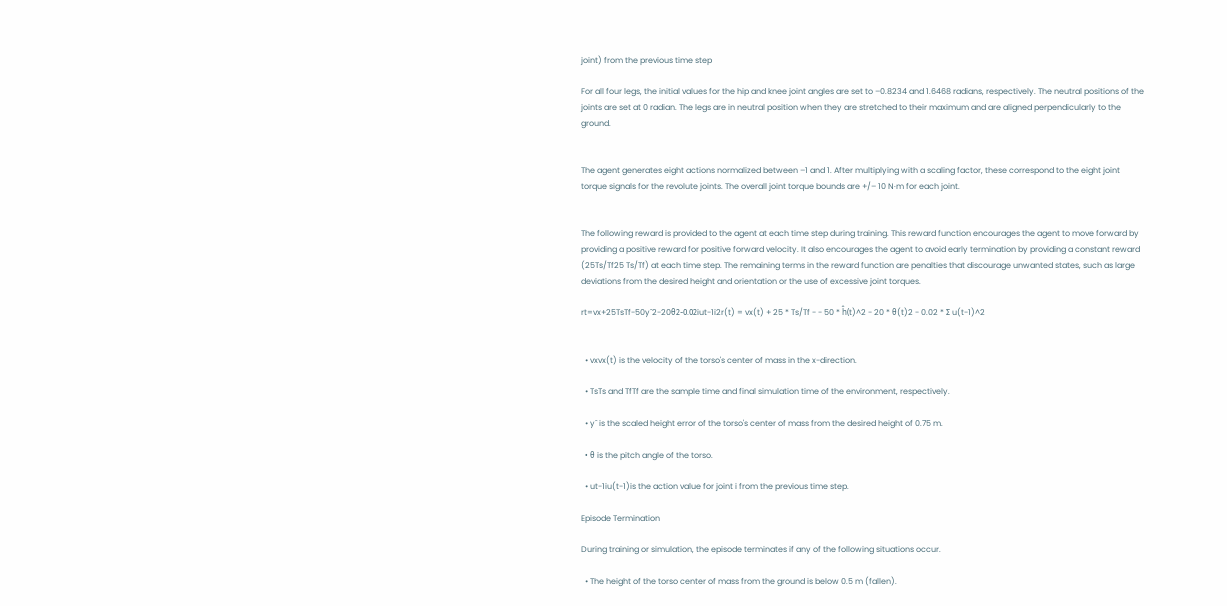joint) from the previous time step

For all four legs, the initial values for the hip and knee joint angles are set to –0.8234 and 1.6468 radians, respectively. The neutral positions of the joints are set at 0 radian. The legs are in neutral position when they are stretched to their maximum and are aligned perpendicularly to the ground.


The agent generates eight actions normalized between –1 and 1. After multiplying with a scaling factor, these correspond to the eight joint torque signals for the revolute joints. The overall joint torque bounds are +/– 10 N·m for each joint.


The following reward is provided to the agent at each time step during training. This reward function encourages the agent to move forward by providing a positive reward for positive forward velocity. It also encourages the agent to avoid early termination by providing a constant reward (25Ts/Tf25 Ts/Tf) at each time step. The remaining terms in the reward function are penalties that discourage unwanted states, such as large deviations from the desired height and orientation or the use of excessive joint torques.

rt=vx+25TsTf-50yˆ2-20θ2-0.02iut-1i2r(t) = vx(t) + 25 * Ts/Tf - - 50 * ĥ(t)^2 - 20 * θ(t)2 - 0.02 * Σ u(t-1)^2


  • vxvx(t) is the velocity of the torso's center of mass in the x-direction.

  • TsTs and TfTf are the sample time and final simulation time of the environment, respectively.

  • yˆ is the scaled height error of the torso's center of mass from the desired height of 0.75 m.

  • θ is the pitch angle of the torso.

  • ut-1iu(t-1)is the action value for joint i from the previous time step.

Episode Termination

During training or simulation, the episode terminates if any of the following situations occur.

  • The height of the torso center of mass from the ground is below 0.5 m (fallen).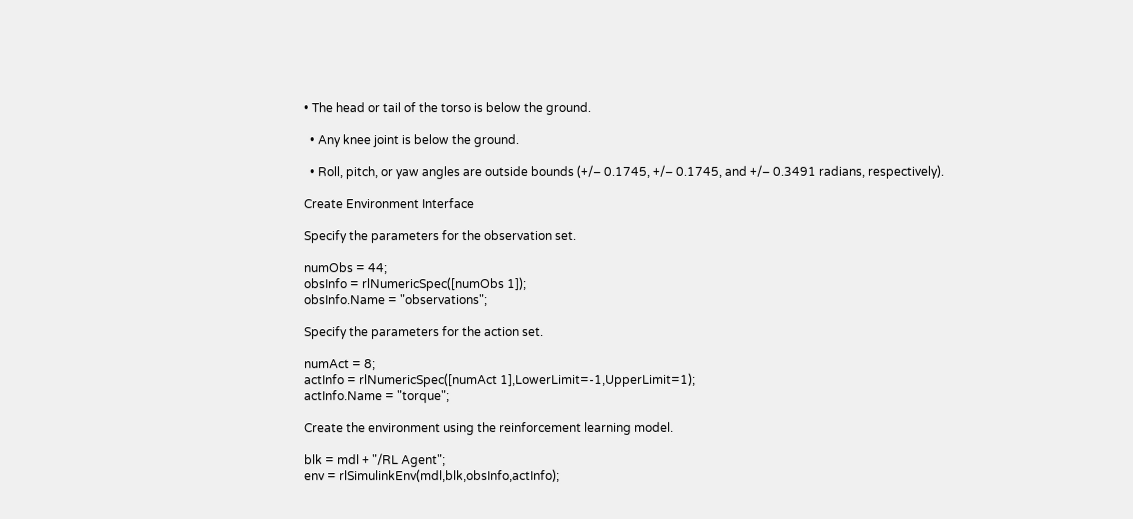• The head or tail of the torso is below the ground.

  • Any knee joint is below the ground.

  • Roll, pitch, or yaw angles are outside bounds (+/– 0.1745, +/– 0.1745, and +/– 0.3491 radians, respectively).

Create Environment Interface

Specify the parameters for the observation set.

numObs = 44;
obsInfo = rlNumericSpec([numObs 1]);
obsInfo.Name = "observations";

Specify the parameters for the action set.

numAct = 8;
actInfo = rlNumericSpec([numAct 1],LowerLimit=-1,UpperLimit=1);
actInfo.Name = "torque";

Create the environment using the reinforcement learning model.

blk = mdl + "/RL Agent";
env = rlSimulinkEnv(mdl,blk,obsInfo,actInfo);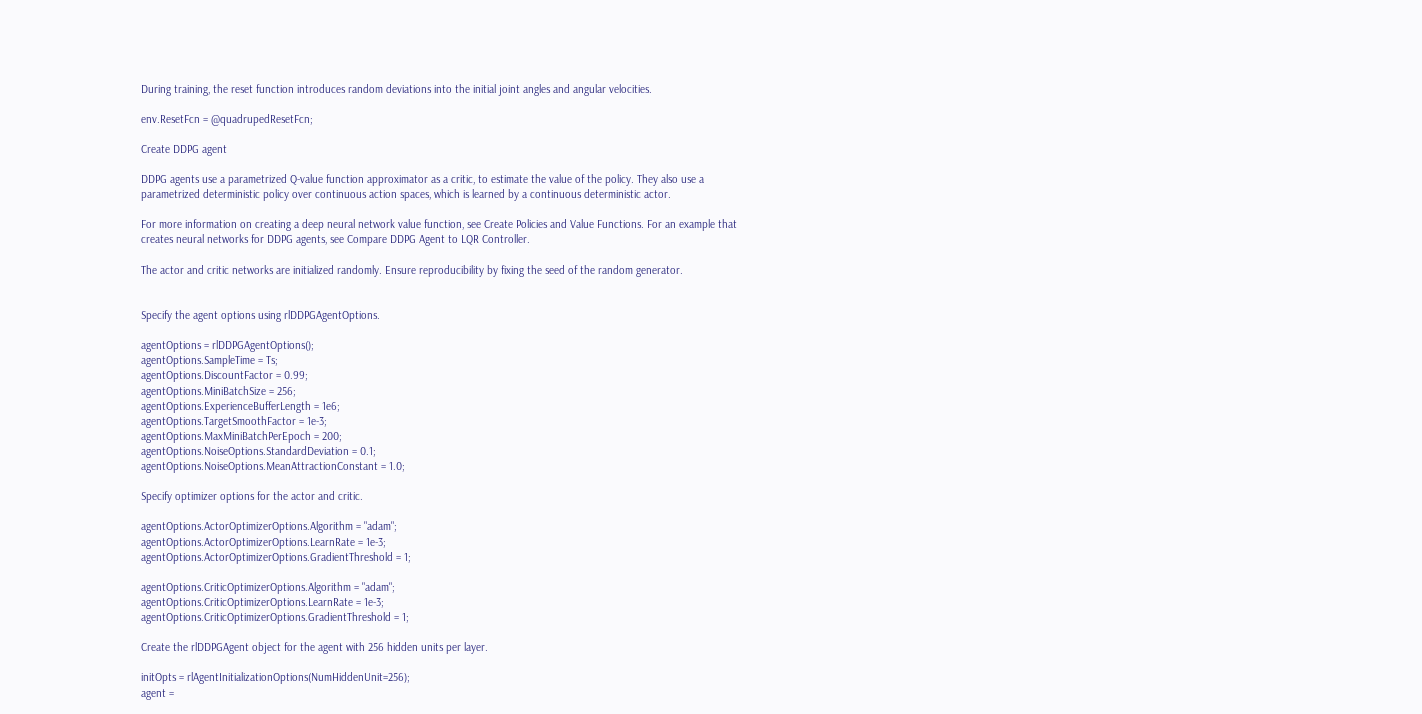During training, the reset function introduces random deviations into the initial joint angles and angular velocities.

env.ResetFcn = @quadrupedResetFcn;

Create DDPG agent

DDPG agents use a parametrized Q-value function approximator as a critic, to estimate the value of the policy. They also use a parametrized deterministic policy over continuous action spaces, which is learned by a continuous deterministic actor.

For more information on creating a deep neural network value function, see Create Policies and Value Functions. For an example that creates neural networks for DDPG agents, see Compare DDPG Agent to LQR Controller.

The actor and critic networks are initialized randomly. Ensure reproducibility by fixing the seed of the random generator.


Specify the agent options using rlDDPGAgentOptions.

agentOptions = rlDDPGAgentOptions();
agentOptions.SampleTime = Ts;
agentOptions.DiscountFactor = 0.99;
agentOptions.MiniBatchSize = 256;
agentOptions.ExperienceBufferLength = 1e6;
agentOptions.TargetSmoothFactor = 1e-3;
agentOptions.MaxMiniBatchPerEpoch = 200;
agentOptions.NoiseOptions.StandardDeviation = 0.1;
agentOptions.NoiseOptions.MeanAttractionConstant = 1.0;

Specify optimizer options for the actor and critic.

agentOptions.ActorOptimizerOptions.Algorithm = "adam";
agentOptions.ActorOptimizerOptions.LearnRate = 1e-3;
agentOptions.ActorOptimizerOptions.GradientThreshold = 1;

agentOptions.CriticOptimizerOptions.Algorithm = "adam";
agentOptions.CriticOptimizerOptions.LearnRate = 1e-3;
agentOptions.CriticOptimizerOptions.GradientThreshold = 1;

Create the rlDDPGAgent object for the agent with 256 hidden units per layer.

initOpts = rlAgentInitializationOptions(NumHiddenUnit=256);
agent =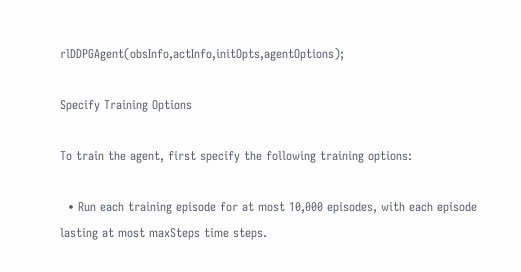rlDDPGAgent(obsInfo,actInfo,initOpts,agentOptions);

Specify Training Options

To train the agent, first specify the following training options:

  • Run each training episode for at most 10,000 episodes, with each episode lasting at most maxSteps time steps.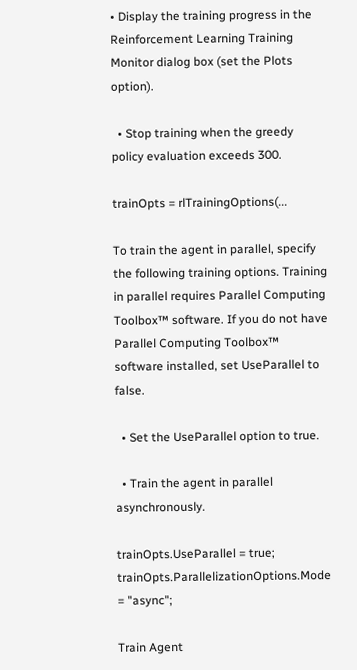• Display the training progress in the Reinforcement Learning Training Monitor dialog box (set the Plots option).

  • Stop training when the greedy policy evaluation exceeds 300.

trainOpts = rlTrainingOptions(...

To train the agent in parallel, specify the following training options. Training in parallel requires Parallel Computing Toolbox™ software. If you do not have Parallel Computing Toolbox™ software installed, set UseParallel to false.

  • Set the UseParallel option to true.

  • Train the agent in parallel asynchronously.

trainOpts.UseParallel = true;
trainOpts.ParallelizationOptions.Mode = "async";

Train Agent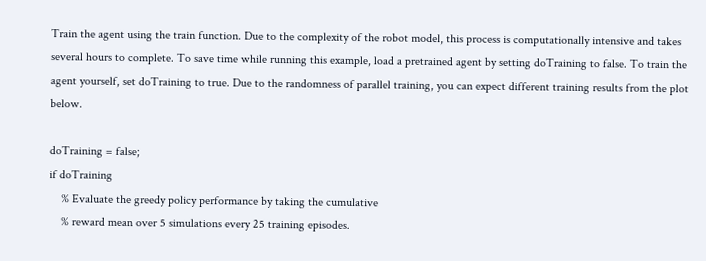Train the agent using the train function. Due to the complexity of the robot model, this process is computationally intensive and takes several hours to complete. To save time while running this example, load a pretrained agent by setting doTraining to false. To train the agent yourself, set doTraining to true. Due to the randomness of parallel training, you can expect different training results from the plot below.

doTraining = false;
if doTraining
    % Evaluate the greedy policy performance by taking the cumulative
    % reward mean over 5 simulations every 25 training episodes.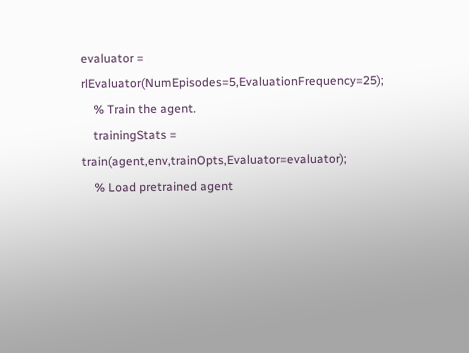evaluator = rlEvaluator(NumEpisodes=5,EvaluationFrequency=25);
    % Train the agent.
    trainingStats = train(agent,env,trainOpts,Evaluator=evaluator);
    % Load pretrained agent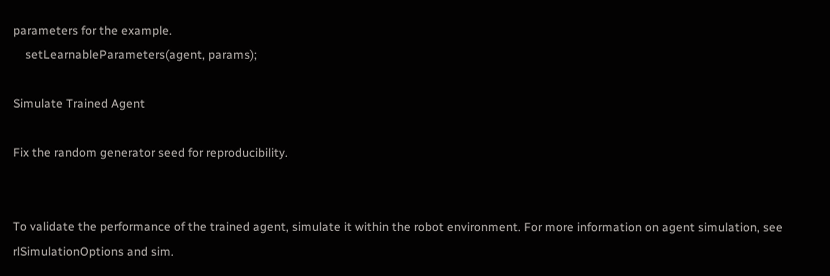parameters for the example.
    setLearnableParameters(agent, params);

Simulate Trained Agent

Fix the random generator seed for reproducibility.


To validate the performance of the trained agent, simulate it within the robot environment. For more information on agent simulation, see rlSimulationOptions and sim.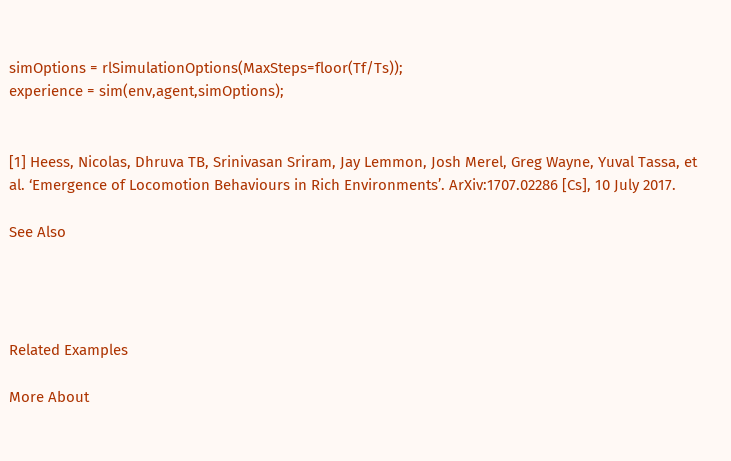simOptions = rlSimulationOptions(MaxSteps=floor(Tf/Ts));
experience = sim(env,agent,simOptions);


[1] Heess, Nicolas, Dhruva TB, Srinivasan Sriram, Jay Lemmon, Josh Merel, Greg Wayne, Yuval Tassa, et al. ‘Emergence of Locomotion Behaviours in Rich Environments’. ArXiv:1707.02286 [Cs], 10 July 2017.

See Also




Related Examples

More About